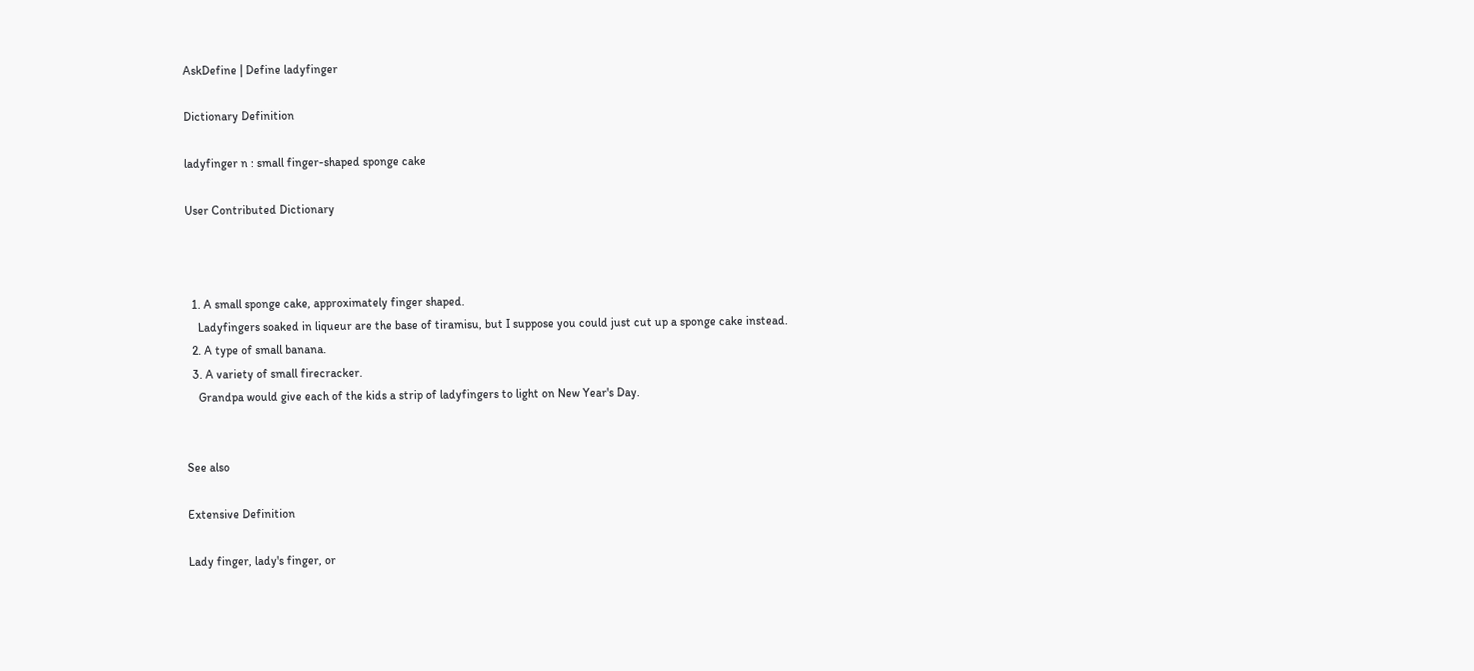AskDefine | Define ladyfinger

Dictionary Definition

ladyfinger n : small finger-shaped sponge cake

User Contributed Dictionary



  1. A small sponge cake, approximately finger shaped.
    Ladyfingers soaked in liqueur are the base of tiramisu, but I suppose you could just cut up a sponge cake instead.
  2. A type of small banana.
  3. A variety of small firecracker.
    Grandpa would give each of the kids a strip of ladyfingers to light on New Year's Day.


See also

Extensive Definition

Lady finger, lady's finger, or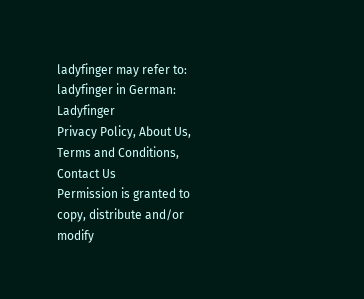ladyfinger may refer to:
ladyfinger in German: Ladyfinger
Privacy Policy, About Us, Terms and Conditions, Contact Us
Permission is granted to copy, distribute and/or modify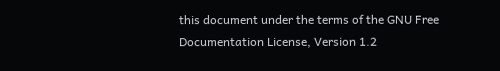this document under the terms of the GNU Free Documentation License, Version 1.2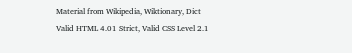Material from Wikipedia, Wiktionary, Dict
Valid HTML 4.01 Strict, Valid CSS Level 2.1